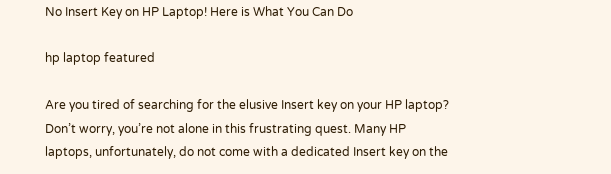No Insert Key on HP Laptop! Here is What You Can Do

hp laptop featured

Are you tired of searching for the elusive Insert key on your HP laptop? Don’t worry, you’re not alone in this frustrating quest. Many HP laptops, unfortunately, do not come with a dedicated Insert key on the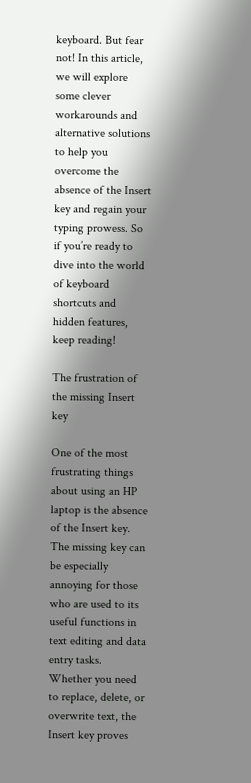keyboard. But fear not! In this article, we will explore some clever workarounds and alternative solutions to help you overcome the absence of the Insert key and regain your typing prowess. So if you’re ready to dive into the world of keyboard shortcuts and hidden features, keep reading!

The frustration of the missing Insert key

One of the most frustrating things about using an HP laptop is the absence of the Insert key. The missing key can be especially annoying for those who are used to its useful functions in text editing and data entry tasks. Whether you need to replace, delete, or overwrite text, the Insert key proves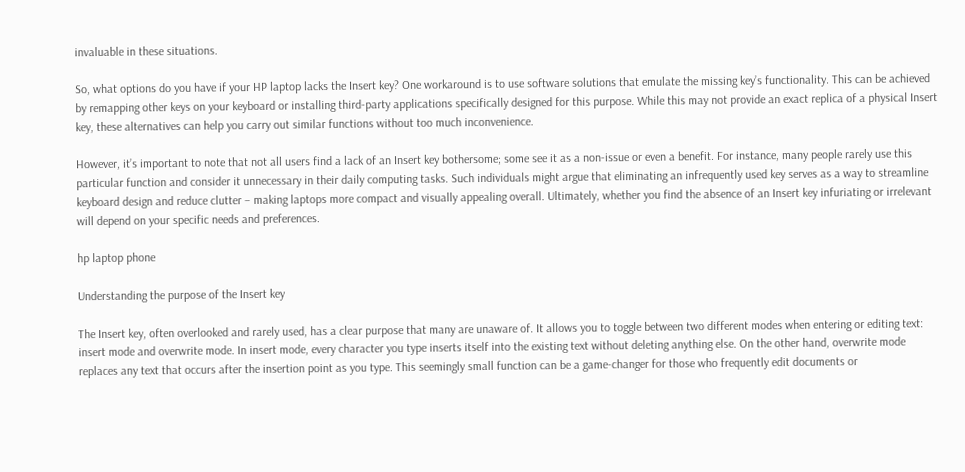invaluable in these situations.

So, what options do you have if your HP laptop lacks the Insert key? One workaround is to use software solutions that emulate the missing key’s functionality. This can be achieved by remapping other keys on your keyboard or installing third-party applications specifically designed for this purpose. While this may not provide an exact replica of a physical Insert key, these alternatives can help you carry out similar functions without too much inconvenience.

However, it’s important to note that not all users find a lack of an Insert key bothersome; some see it as a non-issue or even a benefit. For instance, many people rarely use this particular function and consider it unnecessary in their daily computing tasks. Such individuals might argue that eliminating an infrequently used key serves as a way to streamline keyboard design and reduce clutter – making laptops more compact and visually appealing overall. Ultimately, whether you find the absence of an Insert key infuriating or irrelevant will depend on your specific needs and preferences.

hp laptop phone

Understanding the purpose of the Insert key

The Insert key, often overlooked and rarely used, has a clear purpose that many are unaware of. It allows you to toggle between two different modes when entering or editing text: insert mode and overwrite mode. In insert mode, every character you type inserts itself into the existing text without deleting anything else. On the other hand, overwrite mode replaces any text that occurs after the insertion point as you type. This seemingly small function can be a game-changer for those who frequently edit documents or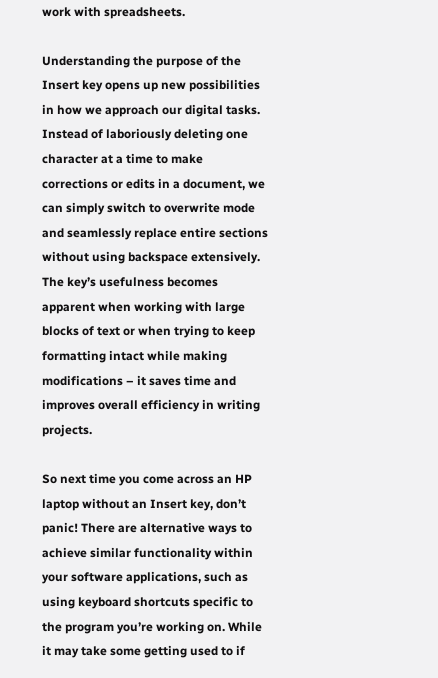work with spreadsheets.

Understanding the purpose of the Insert key opens up new possibilities in how we approach our digital tasks. Instead of laboriously deleting one character at a time to make corrections or edits in a document, we can simply switch to overwrite mode and seamlessly replace entire sections without using backspace extensively. The key’s usefulness becomes apparent when working with large blocks of text or when trying to keep formatting intact while making modifications – it saves time and improves overall efficiency in writing projects.

So next time you come across an HP laptop without an Insert key, don’t panic! There are alternative ways to achieve similar functionality within your software applications, such as using keyboard shortcuts specific to the program you’re working on. While it may take some getting used to if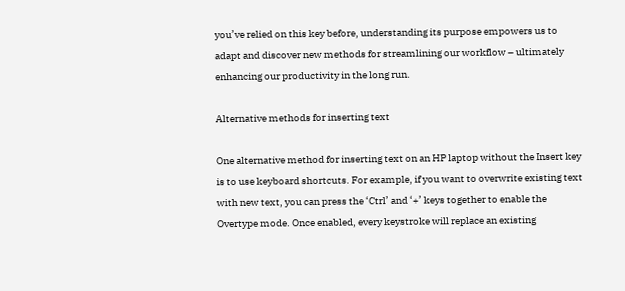you’ve relied on this key before, understanding its purpose empowers us to adapt and discover new methods for streamlining our workflow – ultimately enhancing our productivity in the long run.

Alternative methods for inserting text

One alternative method for inserting text on an HP laptop without the Insert key is to use keyboard shortcuts. For example, if you want to overwrite existing text with new text, you can press the ‘Ctrl’ and ‘+’ keys together to enable the Overtype mode. Once enabled, every keystroke will replace an existing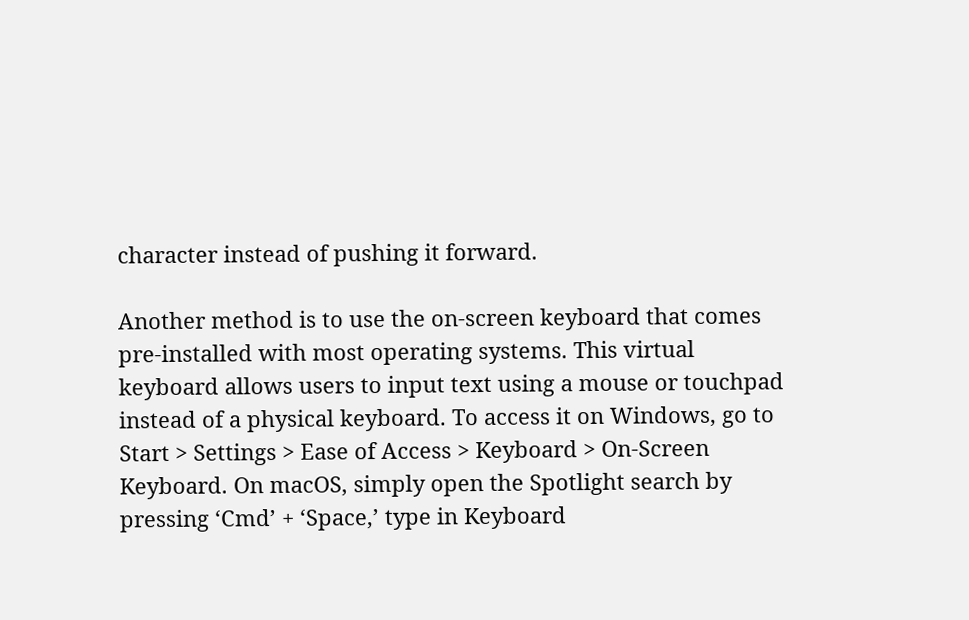character instead of pushing it forward.

Another method is to use the on-screen keyboard that comes pre-installed with most operating systems. This virtual keyboard allows users to input text using a mouse or touchpad instead of a physical keyboard. To access it on Windows, go to Start > Settings > Ease of Access > Keyboard > On-Screen Keyboard. On macOS, simply open the Spotlight search by pressing ‘Cmd’ + ‘Space,’ type in Keyboard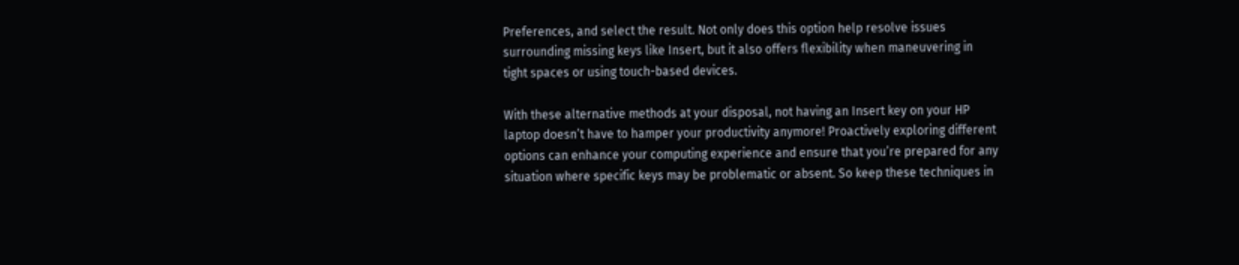Preferences, and select the result. Not only does this option help resolve issues surrounding missing keys like Insert, but it also offers flexibility when maneuvering in tight spaces or using touch-based devices.

With these alternative methods at your disposal, not having an Insert key on your HP laptop doesn’t have to hamper your productivity anymore! Proactively exploring different options can enhance your computing experience and ensure that you’re prepared for any situation where specific keys may be problematic or absent. So keep these techniques in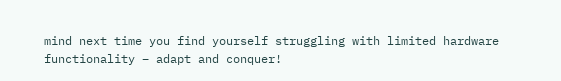mind next time you find yourself struggling with limited hardware functionality – adapt and conquer!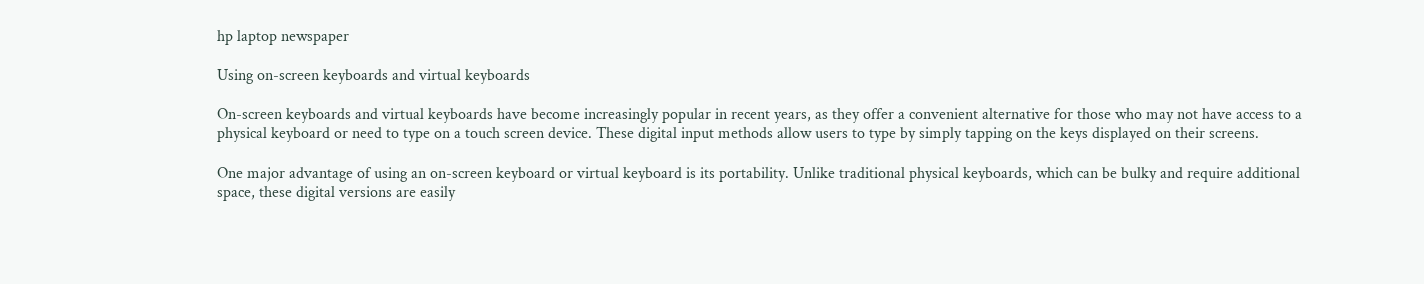hp laptop newspaper

Using on-screen keyboards and virtual keyboards

On-screen keyboards and virtual keyboards have become increasingly popular in recent years, as they offer a convenient alternative for those who may not have access to a physical keyboard or need to type on a touch screen device. These digital input methods allow users to type by simply tapping on the keys displayed on their screens.

One major advantage of using an on-screen keyboard or virtual keyboard is its portability. Unlike traditional physical keyboards, which can be bulky and require additional space, these digital versions are easily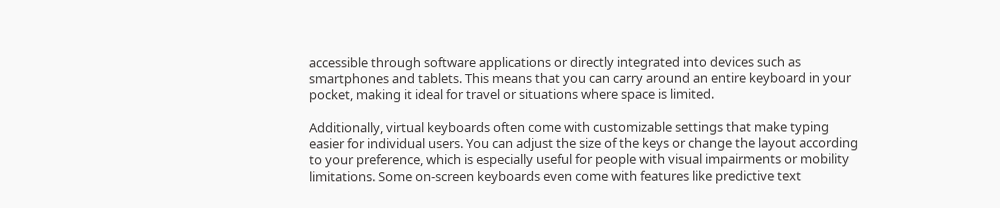accessible through software applications or directly integrated into devices such as smartphones and tablets. This means that you can carry around an entire keyboard in your pocket, making it ideal for travel or situations where space is limited.

Additionally, virtual keyboards often come with customizable settings that make typing easier for individual users. You can adjust the size of the keys or change the layout according to your preference, which is especially useful for people with visual impairments or mobility limitations. Some on-screen keyboards even come with features like predictive text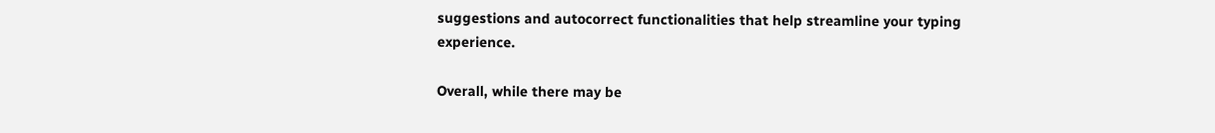suggestions and autocorrect functionalities that help streamline your typing experience.

Overall, while there may be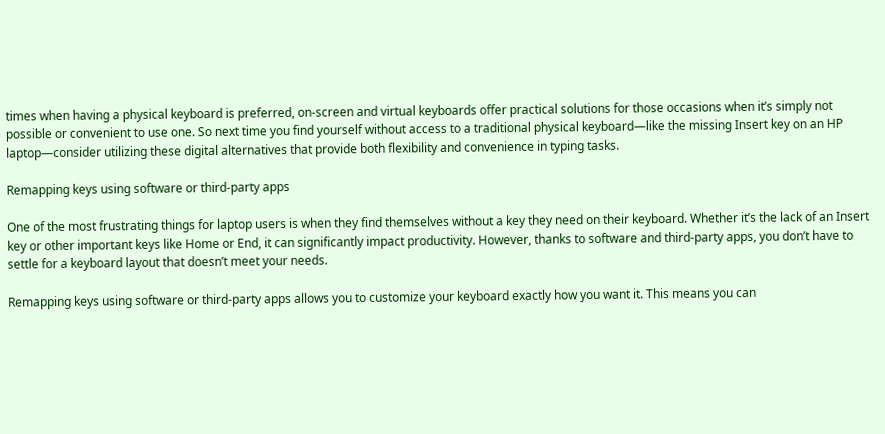times when having a physical keyboard is preferred, on-screen and virtual keyboards offer practical solutions for those occasions when it’s simply not possible or convenient to use one. So next time you find yourself without access to a traditional physical keyboard—like the missing Insert key on an HP laptop—consider utilizing these digital alternatives that provide both flexibility and convenience in typing tasks.

Remapping keys using software or third-party apps

One of the most frustrating things for laptop users is when they find themselves without a key they need on their keyboard. Whether it’s the lack of an Insert key or other important keys like Home or End, it can significantly impact productivity. However, thanks to software and third-party apps, you don’t have to settle for a keyboard layout that doesn’t meet your needs.

Remapping keys using software or third-party apps allows you to customize your keyboard exactly how you want it. This means you can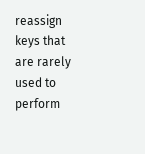reassign keys that are rarely used to perform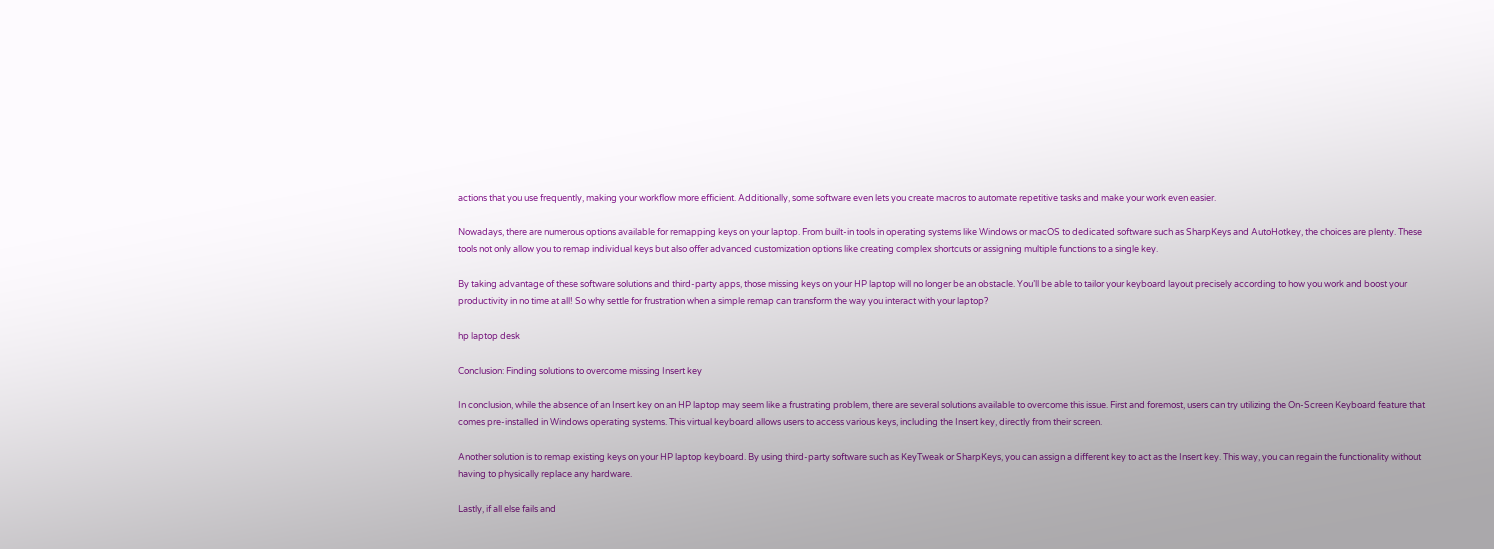actions that you use frequently, making your workflow more efficient. Additionally, some software even lets you create macros to automate repetitive tasks and make your work even easier.

Nowadays, there are numerous options available for remapping keys on your laptop. From built-in tools in operating systems like Windows or macOS to dedicated software such as SharpKeys and AutoHotkey, the choices are plenty. These tools not only allow you to remap individual keys but also offer advanced customization options like creating complex shortcuts or assigning multiple functions to a single key.

By taking advantage of these software solutions and third-party apps, those missing keys on your HP laptop will no longer be an obstacle. You’ll be able to tailor your keyboard layout precisely according to how you work and boost your productivity in no time at all! So why settle for frustration when a simple remap can transform the way you interact with your laptop?

hp laptop desk

Conclusion: Finding solutions to overcome missing Insert key

In conclusion, while the absence of an Insert key on an HP laptop may seem like a frustrating problem, there are several solutions available to overcome this issue. First and foremost, users can try utilizing the On-Screen Keyboard feature that comes pre-installed in Windows operating systems. This virtual keyboard allows users to access various keys, including the Insert key, directly from their screen.

Another solution is to remap existing keys on your HP laptop keyboard. By using third-party software such as KeyTweak or SharpKeys, you can assign a different key to act as the Insert key. This way, you can regain the functionality without having to physically replace any hardware.

Lastly, if all else fails and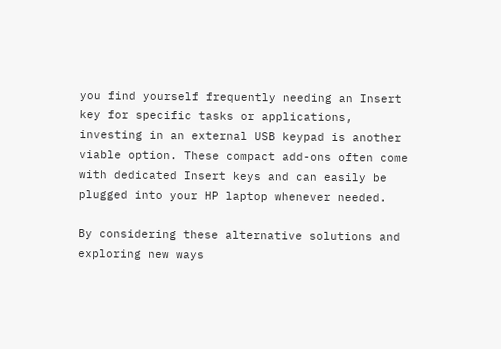you find yourself frequently needing an Insert key for specific tasks or applications, investing in an external USB keypad is another viable option. These compact add-ons often come with dedicated Insert keys and can easily be plugged into your HP laptop whenever needed.

By considering these alternative solutions and exploring new ways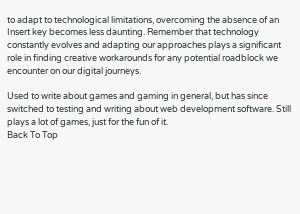to adapt to technological limitations, overcoming the absence of an Insert key becomes less daunting. Remember that technology constantly evolves and adapting our approaches plays a significant role in finding creative workarounds for any potential roadblock we encounter on our digital journeys.

Used to write about games and gaming in general, but has since switched to testing and writing about web development software. Still plays a lot of games, just for the fun of it.
Back To Top